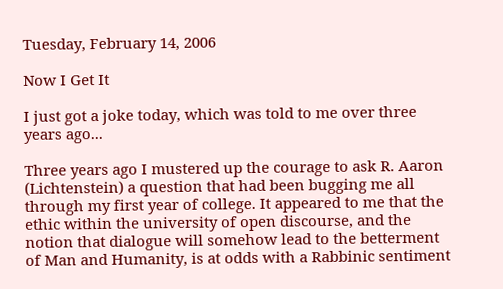Tuesday, February 14, 2006

Now I Get It

I just got a joke today, which was told to me over three years ago...

Three years ago I mustered up the courage to ask R. Aaron (Lichtenstein) a question that had been bugging me all through my first year of college. It appeared to me that the ethic within the university of open discourse, and the notion that dialogue will somehow lead to the betterment of Man and Humanity, is at odds with a Rabbinic sentiment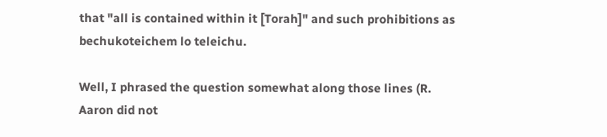that "all is contained within it [Torah]" and such prohibitions as bechukoteichem lo teleichu.

Well, I phrased the question somewhat along those lines (R. Aaron did not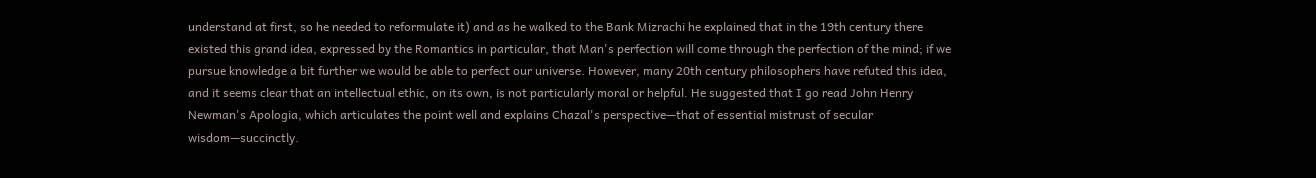understand at first, so he needed to reformulate it) and as he walked to the Bank Mizrachi he explained that in the 19th century there existed this grand idea, expressed by the Romantics in particular, that Man's perfection will come through the perfection of the mind; if we pursue knowledge a bit further we would be able to perfect our universe. However, many 20th century philosophers have refuted this idea, and it seems clear that an intellectual ethic, on its own, is not particularly moral or helpful. He suggested that I go read John Henry Newman's Apologia, which articulates the point well and explains Chazal's perspective—that of essential mistrust of secular wisdom—succinctly.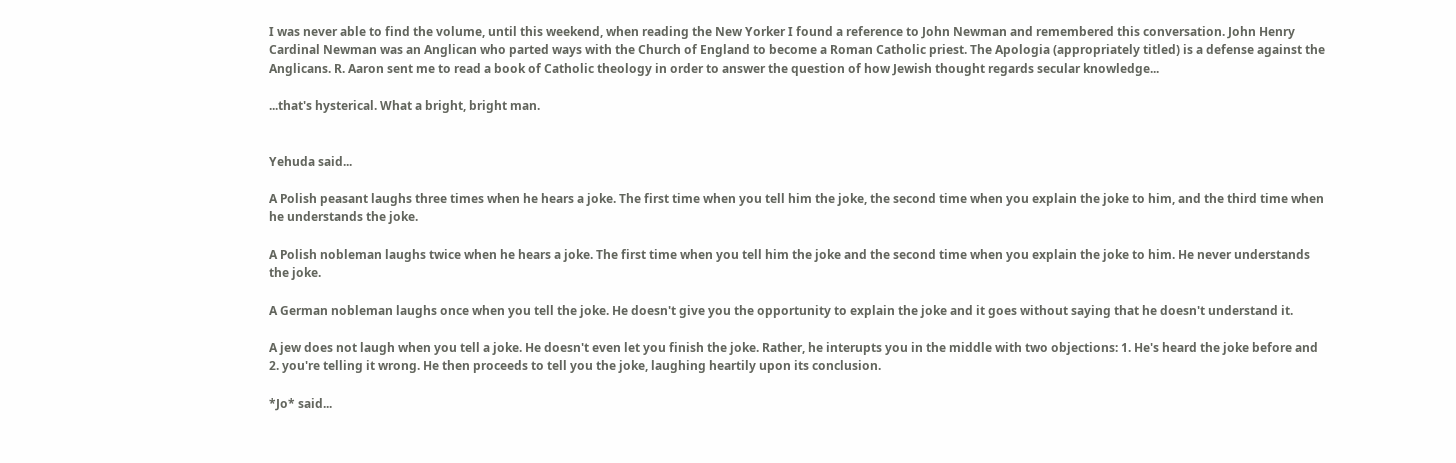I was never able to find the volume, until this weekend, when reading the New Yorker I found a reference to John Newman and remembered this conversation. John Henry Cardinal Newman was an Anglican who parted ways with the Church of England to become a Roman Catholic priest. The Apologia (appropriately titled) is a defense against the Anglicans. R. Aaron sent me to read a book of Catholic theology in order to answer the question of how Jewish thought regards secular knowledge...

...that's hysterical. What a bright, bright man.


Yehuda said...

A Polish peasant laughs three times when he hears a joke. The first time when you tell him the joke, the second time when you explain the joke to him, and the third time when he understands the joke.

A Polish nobleman laughs twice when he hears a joke. The first time when you tell him the joke and the second time when you explain the joke to him. He never understands the joke.

A German nobleman laughs once when you tell the joke. He doesn't give you the opportunity to explain the joke and it goes without saying that he doesn't understand it.

A jew does not laugh when you tell a joke. He doesn't even let you finish the joke. Rather, he interupts you in the middle with two objections: 1. He's heard the joke before and 2. you're telling it wrong. He then proceeds to tell you the joke, laughing heartily upon its conclusion.

*Jo* said...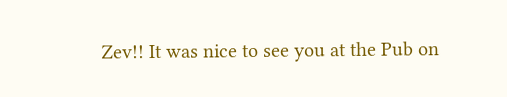Zev!! It was nice to see you at the Pub on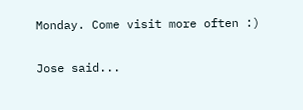Monday. Come visit more often :)

Jose said...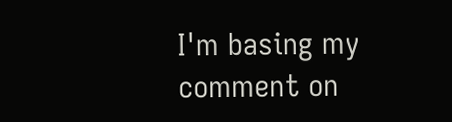I'm basing my comment on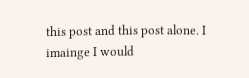this post and this post alone. I imainge I would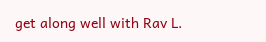get along well with Rav L.